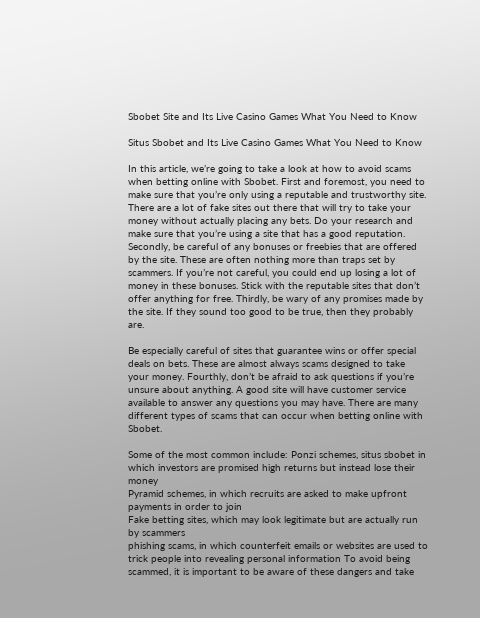Sbobet Site and Its Live Casino Games What You Need to Know

Situs Sbobet and Its Live Casino Games What You Need to Know

In this article, we’re going to take a look at how to avoid scams when betting online with Sbobet. First and foremost, you need to make sure that you’re only using a reputable and trustworthy site. There are a lot of fake sites out there that will try to take your money without actually placing any bets. Do your research and make sure that you’re using a site that has a good reputation. Secondly, be careful of any bonuses or freebies that are offered by the site. These are often nothing more than traps set by scammers. If you’re not careful, you could end up losing a lot of money in these bonuses. Stick with the reputable sites that don’t offer anything for free. Thirdly, be wary of any promises made by the site. If they sound too good to be true, then they probably are.

Be especially careful of sites that guarantee wins or offer special deals on bets. These are almost always scams designed to take your money. Fourthly, don’t be afraid to ask questions if you’re unsure about anything. A good site will have customer service available to answer any questions you may have. There are many different types of scams that can occur when betting online with Sbobet.

Some of the most common include: Ponzi schemes, situs sbobet in which investors are promised high returns but instead lose their money
Pyramid schemes, in which recruits are asked to make upfront payments in order to join
Fake betting sites, which may look legitimate but are actually run by scammers
phishing scams, in which counterfeit emails or websites are used to trick people into revealing personal information To avoid being scammed, it is important to be aware of these dangers and take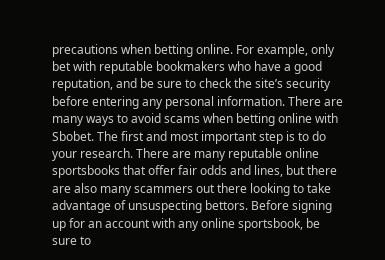precautions when betting online. For example, only bet with reputable bookmakers who have a good reputation, and be sure to check the site’s security before entering any personal information. There are many ways to avoid scams when betting online with Sbobet. The first and most important step is to do your research. There are many reputable online sportsbooks that offer fair odds and lines, but there are also many scammers out there looking to take advantage of unsuspecting bettors. Before signing up for an account with any online sportsbook, be sure to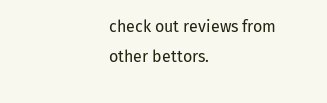check out reviews from other bettors.